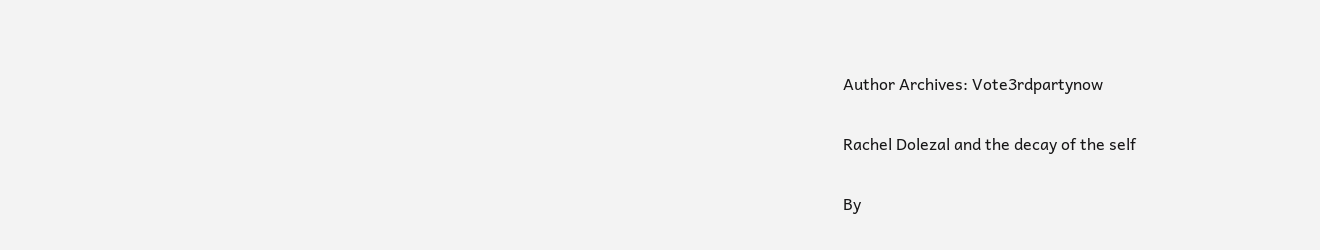Author Archives: Vote3rdpartynow

Rachel Dolezal and the decay of the self

By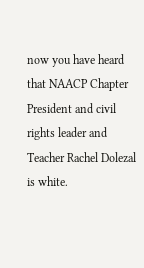now you have heard that NAACP Chapter President and civil rights leader and Teacher Rachel Dolezal is white.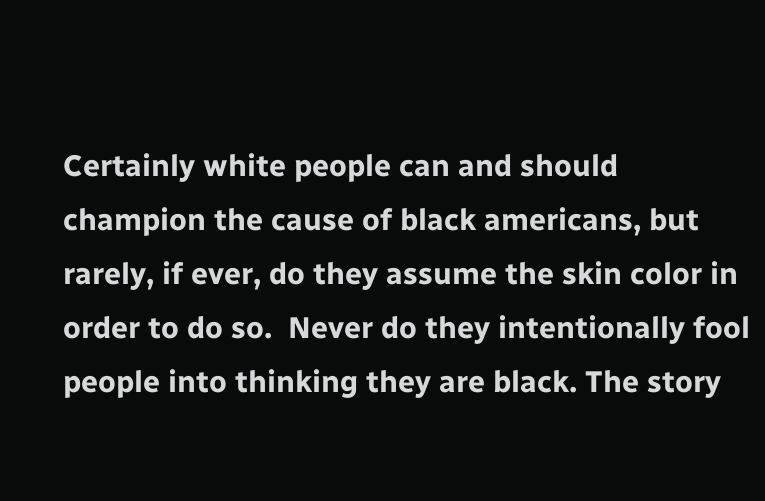Certainly white people can and should champion the cause of black americans, but rarely, if ever, do they assume the skin color in order to do so.  Never do they intentionally fool people into thinking they are black. The story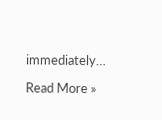immediately…

Read More »